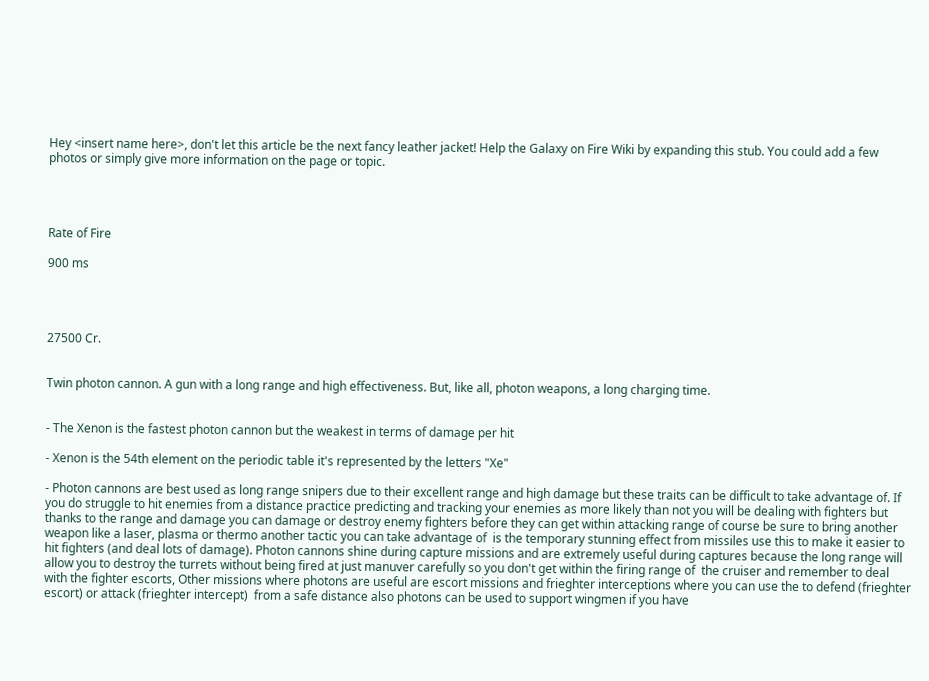Hey <insert name here>, don't let this article be the next fancy leather jacket! Help the Galaxy on Fire Wiki by expanding this stub. You could add a few photos or simply give more information on the page or topic.




Rate of Fire

900 ms




27500 Cr.


Twin photon cannon. A gun with a long range and high effectiveness. But, like all, photon weapons, a long charging time.


- The Xenon is the fastest photon cannon but the weakest in terms of damage per hit

- Xenon is the 54th element on the periodic table it's represented by the letters "Xe"

- Photon cannons are best used as long range snipers due to their excellent range and high damage but these traits can be difficult to take advantage of. If you do struggle to hit enemies from a distance practice predicting and tracking your enemies as more likely than not you will be dealing with fighters but thanks to the range and damage you can damage or destroy enemy fighters before they can get within attacking range of course be sure to bring another weapon like a laser, plasma or thermo another tactic you can take advantage of  is the temporary stunning effect from missiles use this to make it easier to hit fighters (and deal lots of damage). Photon cannons shine during capture missions and are extremely useful during captures because the long range will allow you to destroy the turrets without being fired at just manuver carefully so you don't get within the firing range of  the cruiser and remember to deal with the fighter escorts, Other missions where photons are useful are escort missions and frieghter interceptions where you can use the to defend (frieghter escort) or attack (frieghter intercept)  from a safe distance also photons can be used to support wingmen if you have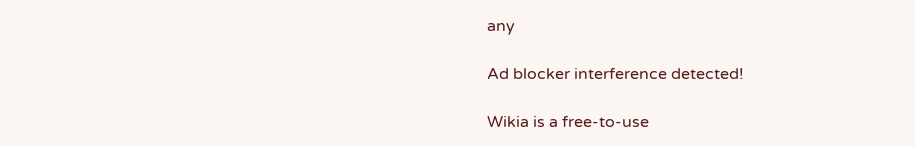any

Ad blocker interference detected!

Wikia is a free-to-use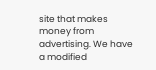site that makes money from advertising. We have a modified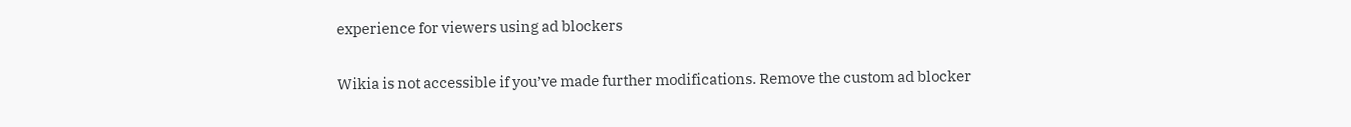experience for viewers using ad blockers

Wikia is not accessible if you’ve made further modifications. Remove the custom ad blocker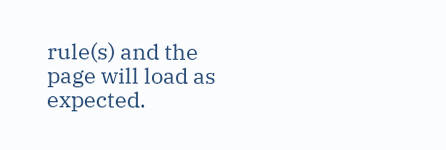rule(s) and the page will load as expected.